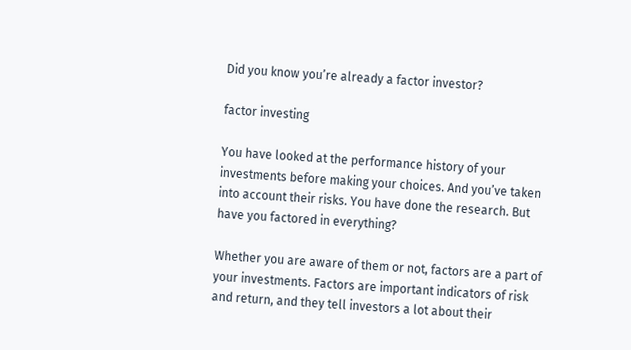Did you know you’re already a factor investor?

factor investing

You have looked at the performance history of your investments before making your choices. And you’ve taken into account their risks. You have done the research. But have you factored in everything?

Whether you are aware of them or not, factors are a part of your investments. Factors are important indicators of risk and return, and they tell investors a lot about their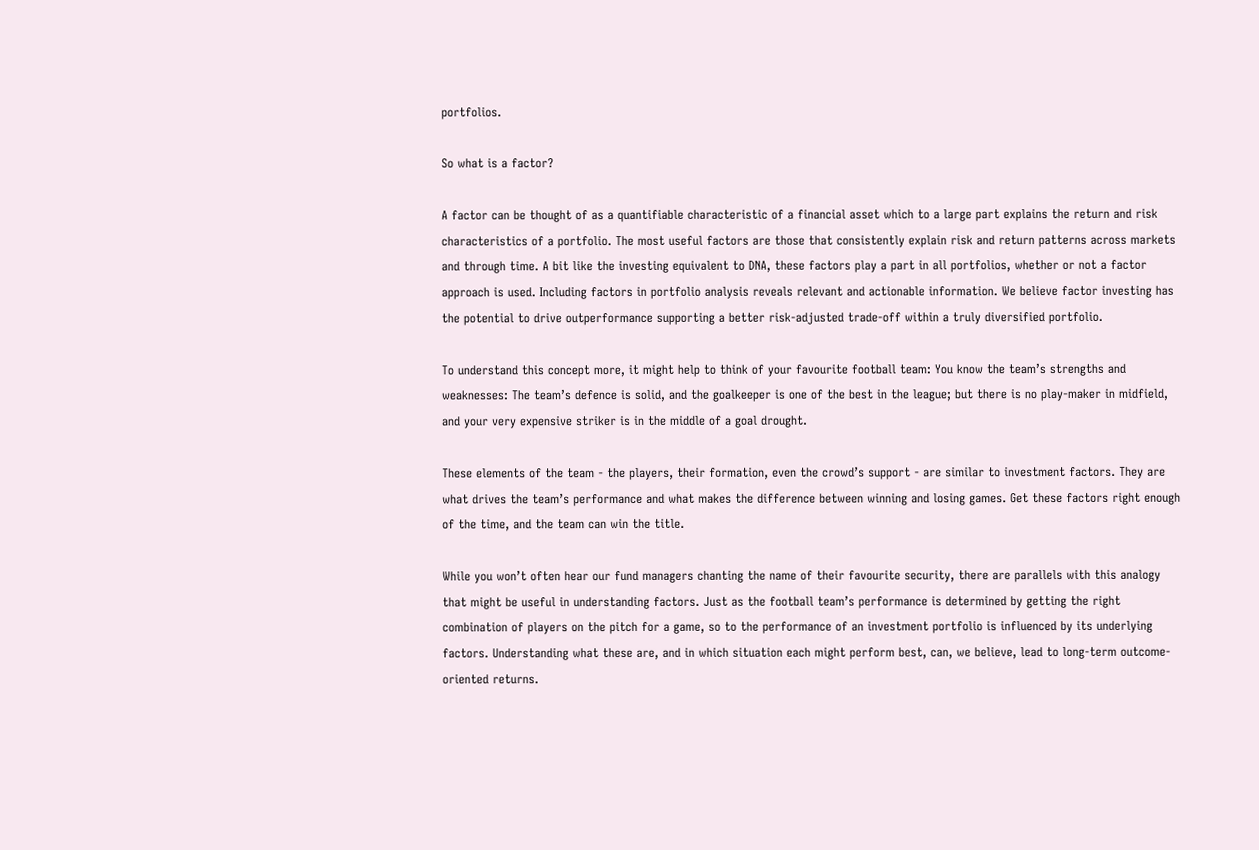portfolios.

So what is a factor?

A factor can be thought of as a quantifiable characteristic of a financial asset which to a large part explains the return and risk characteristics of a portfolio. The most useful factors are those that consistently explain risk and return patterns across markets and through time. A bit like the investing equivalent to DNA, these factors play a part in all portfolios, whether or not a factor approach is used. Including factors in portfolio analysis reveals relevant and actionable information. We believe factor investing has the potential to drive outperformance supporting a better risk-adjusted trade-off within a truly diversified portfolio.

To understand this concept more, it might help to think of your favourite football team: You know the team’s strengths and weaknesses: The team’s defence is solid, and the goalkeeper is one of the best in the league; but there is no play-maker in midfield, and your very expensive striker is in the middle of a goal drought.

These elements of the team - the players, their formation, even the crowd’s support - are similar to investment factors. They are what drives the team’s performance and what makes the difference between winning and losing games. Get these factors right enough of the time, and the team can win the title.

While you won’t often hear our fund managers chanting the name of their favourite security, there are parallels with this analogy that might be useful in understanding factors. Just as the football team’s performance is determined by getting the right combination of players on the pitch for a game, so to the performance of an investment portfolio is influenced by its underlying factors. Understanding what these are, and in which situation each might perform best, can, we believe, lead to long-term outcome-oriented returns.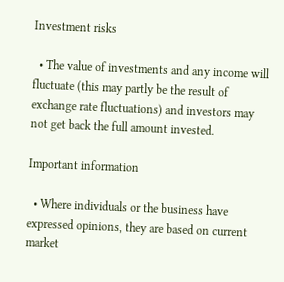Investment risks

  • The value of investments and any income will fluctuate (this may partly be the result of exchange rate fluctuations) and investors may not get back the full amount invested.

Important information

  • Where individuals or the business have expressed opinions, they are based on current market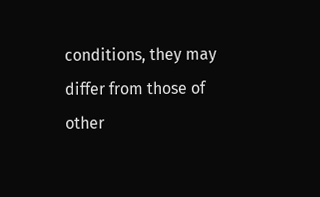conditions, they may differ from those of other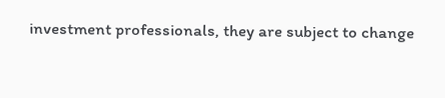investment professionals, they are subject to change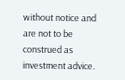without notice and are not to be construed as investment advice.